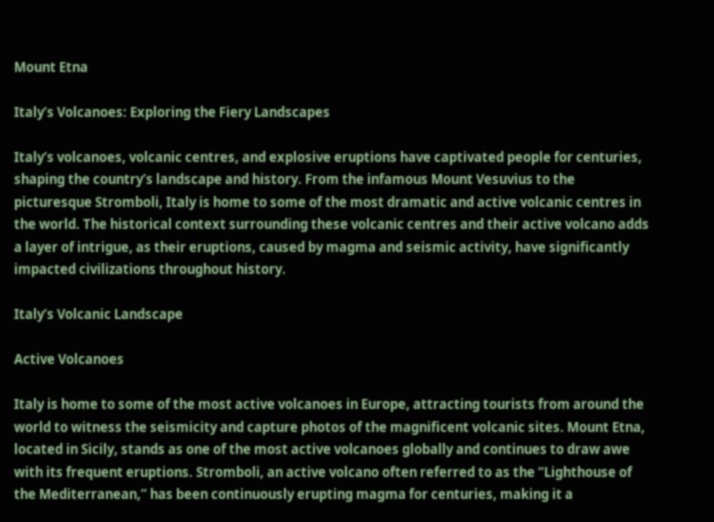Mount Etna

Italy’s Volcanoes: Exploring the Fiery Landscapes

Italy’s volcanoes, volcanic centres, and explosive eruptions have captivated people for centuries, shaping the country’s landscape and history. From the infamous Mount Vesuvius to the picturesque Stromboli, Italy is home to some of the most dramatic and active volcanic centres in the world. The historical context surrounding these volcanic centres and their active volcano adds a layer of intrigue, as their eruptions, caused by magma and seismic activity, have significantly impacted civilizations throughout history.

Italy’s Volcanic Landscape

Active Volcanoes

Italy is home to some of the most active volcanoes in Europe, attracting tourists from around the world to witness the seismicity and capture photos of the magnificent volcanic sites. Mount Etna, located in Sicily, stands as one of the most active volcanoes globally and continues to draw awe with its frequent eruptions. Stromboli, an active volcano often referred to as the “Lighthouse of the Mediterranean,” has been continuously erupting magma for centuries, making it a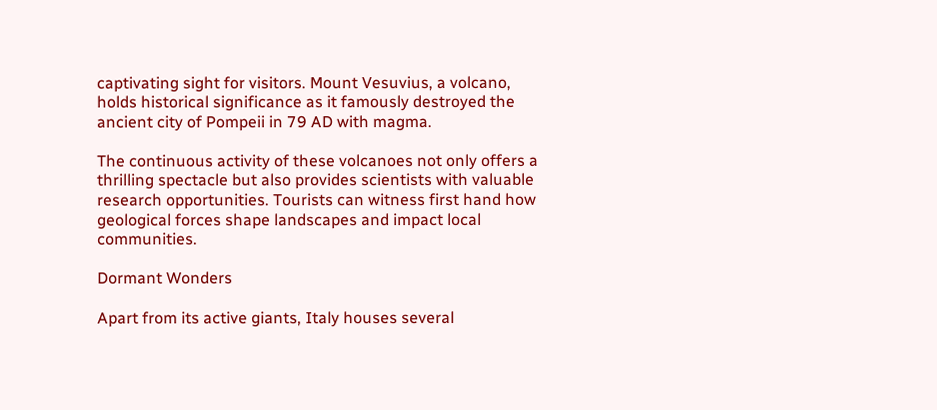captivating sight for visitors. Mount Vesuvius, a volcano, holds historical significance as it famously destroyed the ancient city of Pompeii in 79 AD with magma.

The continuous activity of these volcanoes not only offers a thrilling spectacle but also provides scientists with valuable research opportunities. Tourists can witness first hand how geological forces shape landscapes and impact local communities.

Dormant Wonders

Apart from its active giants, Italy houses several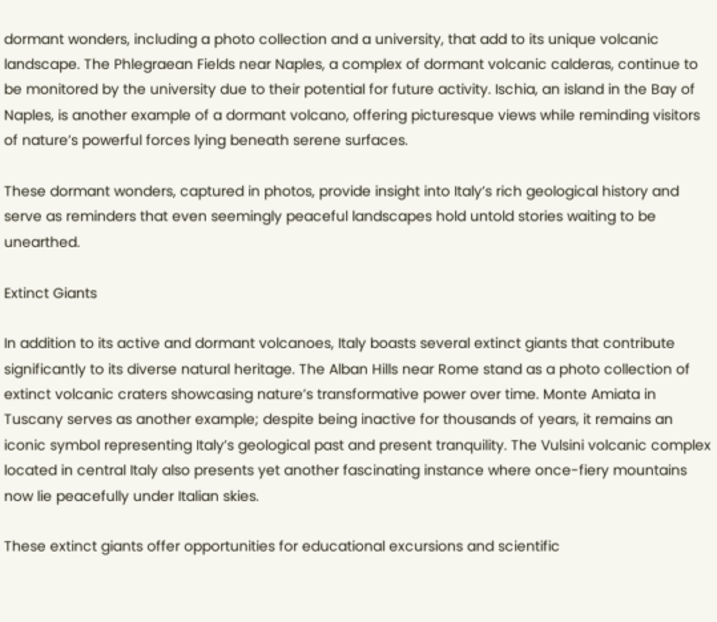dormant wonders, including a photo collection and a university, that add to its unique volcanic landscape. The Phlegraean Fields near Naples, a complex of dormant volcanic calderas, continue to be monitored by the university due to their potential for future activity. Ischia, an island in the Bay of Naples, is another example of a dormant volcano, offering picturesque views while reminding visitors of nature’s powerful forces lying beneath serene surfaces.

These dormant wonders, captured in photos, provide insight into Italy’s rich geological history and serve as reminders that even seemingly peaceful landscapes hold untold stories waiting to be unearthed.

Extinct Giants

In addition to its active and dormant volcanoes, Italy boasts several extinct giants that contribute significantly to its diverse natural heritage. The Alban Hills near Rome stand as a photo collection of extinct volcanic craters showcasing nature’s transformative power over time. Monte Amiata in Tuscany serves as another example; despite being inactive for thousands of years, it remains an iconic symbol representing Italy’s geological past and present tranquility. The Vulsini volcanic complex located in central Italy also presents yet another fascinating instance where once-fiery mountains now lie peacefully under Italian skies.

These extinct giants offer opportunities for educational excursions and scientific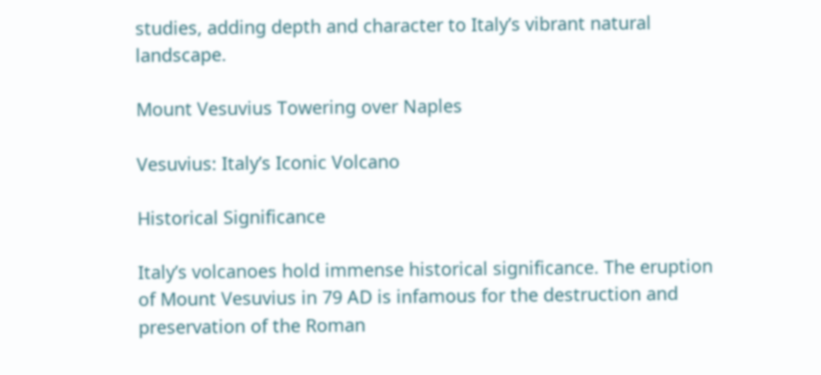studies, adding depth and character to Italy’s vibrant natural landscape.

Mount Vesuvius Towering over Naples

Vesuvius: Italy’s Iconic Volcano

Historical Significance

Italy’s volcanoes hold immense historical significance. The eruption of Mount Vesuvius in 79 AD is infamous for the destruction and preservation of the Roman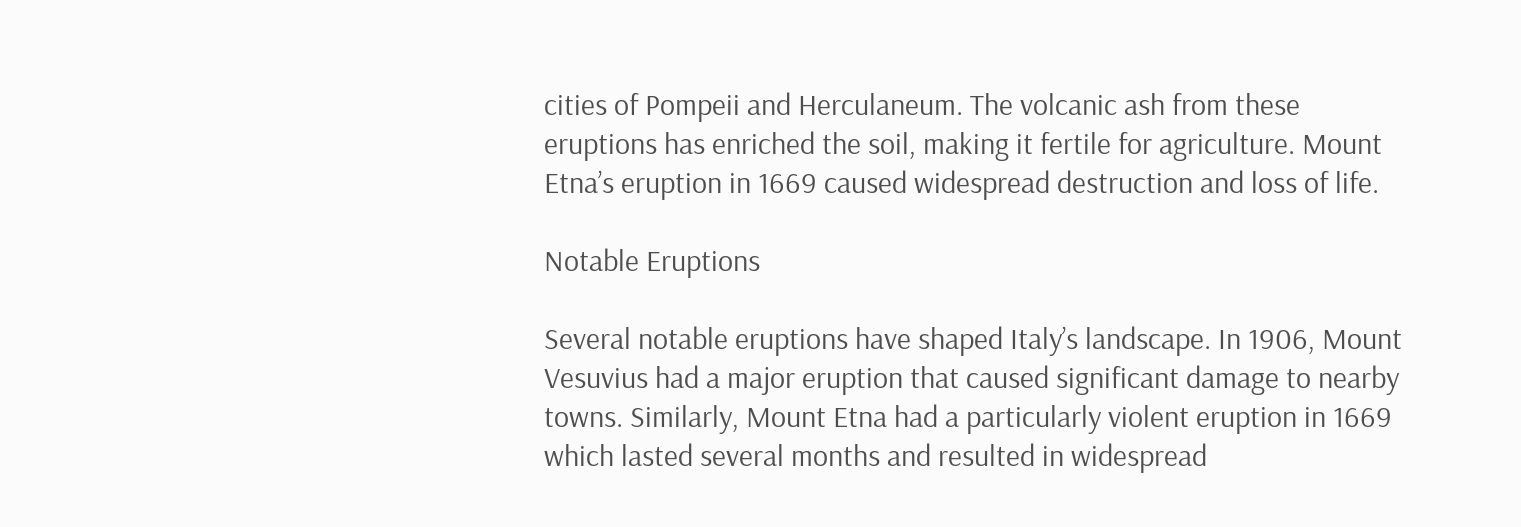cities of Pompeii and Herculaneum. The volcanic ash from these eruptions has enriched the soil, making it fertile for agriculture. Mount Etna’s eruption in 1669 caused widespread destruction and loss of life.

Notable Eruptions

Several notable eruptions have shaped Italy’s landscape. In 1906, Mount Vesuvius had a major eruption that caused significant damage to nearby towns. Similarly, Mount Etna had a particularly violent eruption in 1669 which lasted several months and resulted in widespread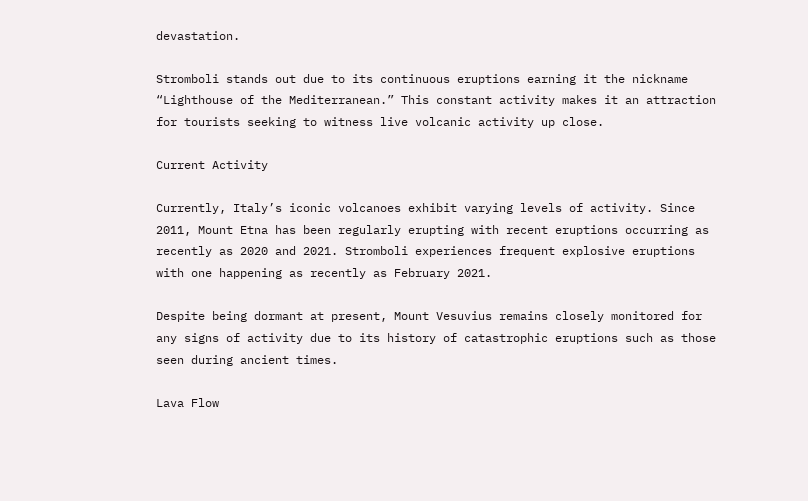devastation.

Stromboli stands out due to its continuous eruptions earning it the nickname “Lighthouse of the Mediterranean.” This constant activity makes it an attraction for tourists seeking to witness live volcanic activity up close.

Current Activity

Currently, Italy’s iconic volcanoes exhibit varying levels of activity. Since 2011, Mount Etna has been regularly erupting with recent eruptions occurring as recently as 2020 and 2021. Stromboli experiences frequent explosive eruptions with one happening as recently as February 2021.

Despite being dormant at present, Mount Vesuvius remains closely monitored for any signs of activity due to its history of catastrophic eruptions such as those seen during ancient times.

Lava Flow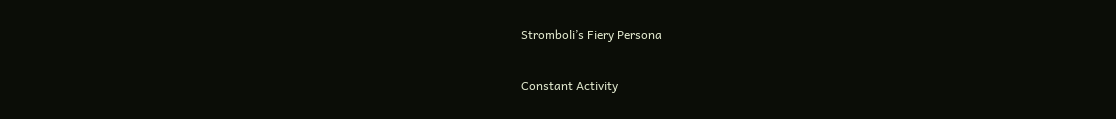Stromboli’s Fiery Persona

Constant Activity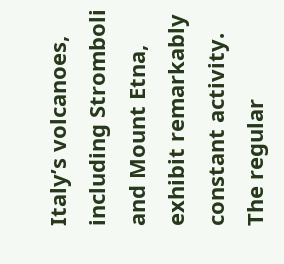Italy’s volcanoes, including Stromboli and Mount Etna, exhibit remarkably constant activity. The regular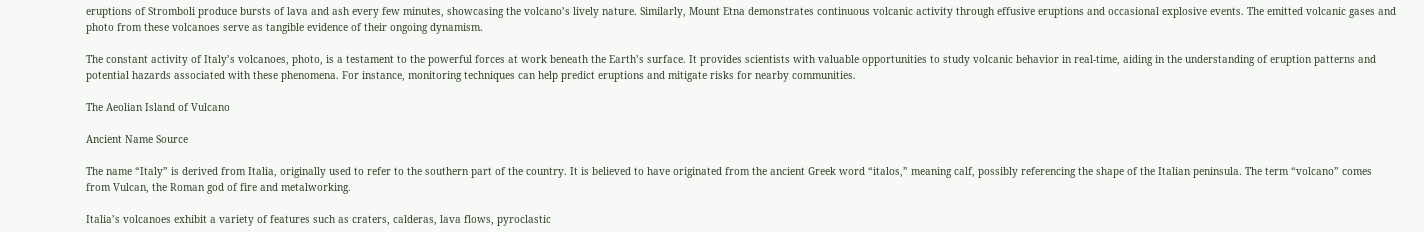eruptions of Stromboli produce bursts of lava and ash every few minutes, showcasing the volcano’s lively nature. Similarly, Mount Etna demonstrates continuous volcanic activity through effusive eruptions and occasional explosive events. The emitted volcanic gases and photo from these volcanoes serve as tangible evidence of their ongoing dynamism.

The constant activity of Italy’s volcanoes, photo, is a testament to the powerful forces at work beneath the Earth’s surface. It provides scientists with valuable opportunities to study volcanic behavior in real-time, aiding in the understanding of eruption patterns and potential hazards associated with these phenomena. For instance, monitoring techniques can help predict eruptions and mitigate risks for nearby communities.

The Aeolian Island of Vulcano

Ancient Name Source

The name “Italy” is derived from Italia, originally used to refer to the southern part of the country. It is believed to have originated from the ancient Greek word “italos,” meaning calf, possibly referencing the shape of the Italian peninsula. The term “volcano” comes from Vulcan, the Roman god of fire and metalworking.

Italia’s volcanoes exhibit a variety of features such as craters, calderas, lava flows, pyroclastic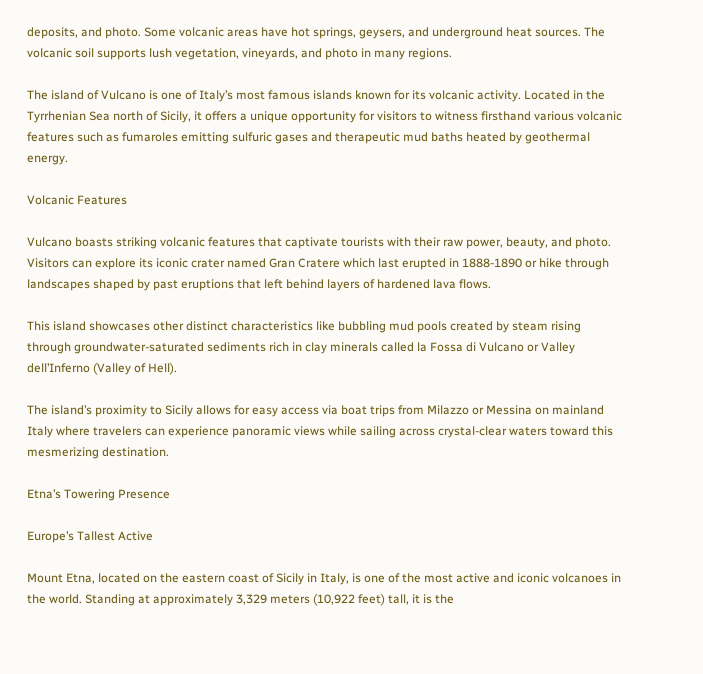deposits, and photo. Some volcanic areas have hot springs, geysers, and underground heat sources. The volcanic soil supports lush vegetation, vineyards, and photo in many regions.

The island of Vulcano is one of Italy’s most famous islands known for its volcanic activity. Located in the Tyrrhenian Sea north of Sicily, it offers a unique opportunity for visitors to witness firsthand various volcanic features such as fumaroles emitting sulfuric gases and therapeutic mud baths heated by geothermal energy.

Volcanic Features

Vulcano boasts striking volcanic features that captivate tourists with their raw power, beauty, and photo. Visitors can explore its iconic crater named Gran Cratere which last erupted in 1888-1890 or hike through landscapes shaped by past eruptions that left behind layers of hardened lava flows.

This island showcases other distinct characteristics like bubbling mud pools created by steam rising through groundwater-saturated sediments rich in clay minerals called la Fossa di Vulcano or Valley dell’Inferno (Valley of Hell).

The island’s proximity to Sicily allows for easy access via boat trips from Milazzo or Messina on mainland Italy where travelers can experience panoramic views while sailing across crystal-clear waters toward this mesmerizing destination.

Etna’s Towering Presence

Europe’s Tallest Active

Mount Etna, located on the eastern coast of Sicily in Italy, is one of the most active and iconic volcanoes in the world. Standing at approximately 3,329 meters (10,922 feet) tall, it is the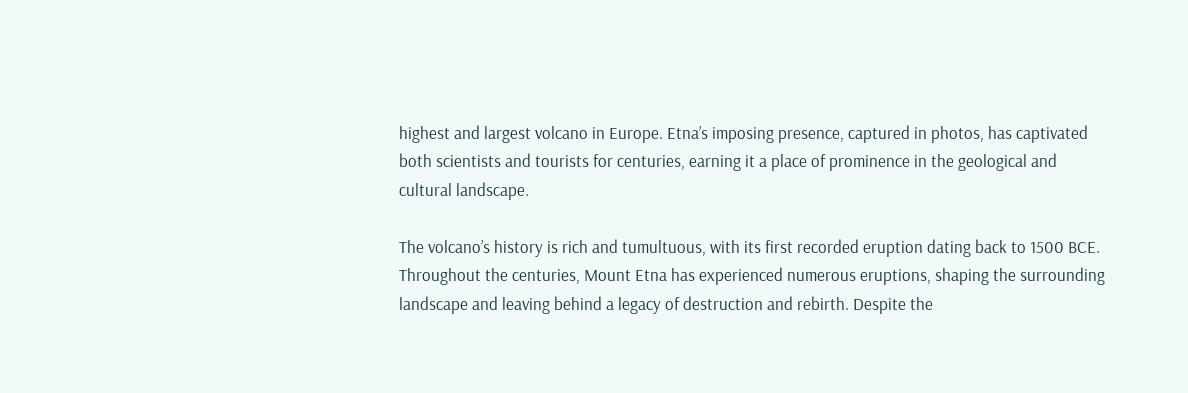highest and largest volcano in Europe. Etna’s imposing presence, captured in photos, has captivated both scientists and tourists for centuries, earning it a place of prominence in the geological and cultural landscape.

The volcano’s history is rich and tumultuous, with its first recorded eruption dating back to 1500 BCE. Throughout the centuries, Mount Etna has experienced numerous eruptions, shaping the surrounding landscape and leaving behind a legacy of destruction and rebirth. Despite the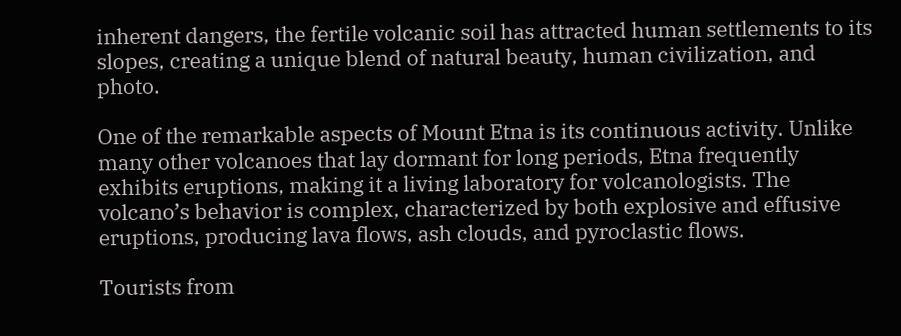inherent dangers, the fertile volcanic soil has attracted human settlements to its slopes, creating a unique blend of natural beauty, human civilization, and photo.

One of the remarkable aspects of Mount Etna is its continuous activity. Unlike many other volcanoes that lay dormant for long periods, Etna frequently exhibits eruptions, making it a living laboratory for volcanologists. The volcano’s behavior is complex, characterized by both explosive and effusive eruptions, producing lava flows, ash clouds, and pyroclastic flows.

Tourists from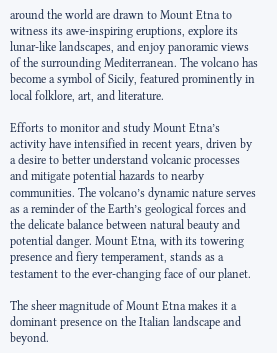around the world are drawn to Mount Etna to witness its awe-inspiring eruptions, explore its lunar-like landscapes, and enjoy panoramic views of the surrounding Mediterranean. The volcano has become a symbol of Sicily, featured prominently in local folklore, art, and literature.

Efforts to monitor and study Mount Etna’s activity have intensified in recent years, driven by a desire to better understand volcanic processes and mitigate potential hazards to nearby communities. The volcano’s dynamic nature serves as a reminder of the Earth’s geological forces and the delicate balance between natural beauty and potential danger. Mount Etna, with its towering presence and fiery temperament, stands as a testament to the ever-changing face of our planet.

The sheer magnitude of Mount Etna makes it a dominant presence on the Italian landscape and beyond.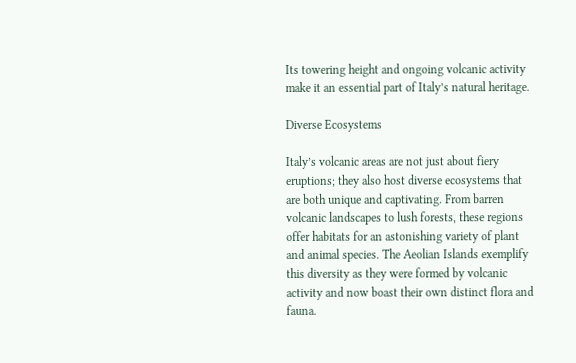Its towering height and ongoing volcanic activity make it an essential part of Italy’s natural heritage.

Diverse Ecosystems

Italy’s volcanic areas are not just about fiery eruptions; they also host diverse ecosystems that are both unique and captivating. From barren volcanic landscapes to lush forests, these regions offer habitats for an astonishing variety of plant and animal species. The Aeolian Islands exemplify this diversity as they were formed by volcanic activity and now boast their own distinct flora and fauna.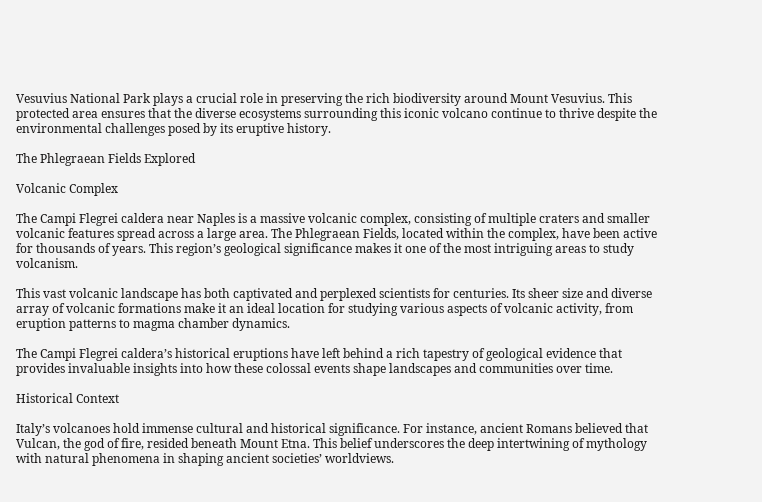Vesuvius National Park plays a crucial role in preserving the rich biodiversity around Mount Vesuvius. This protected area ensures that the diverse ecosystems surrounding this iconic volcano continue to thrive despite the environmental challenges posed by its eruptive history.

The Phlegraean Fields Explored

Volcanic Complex

The Campi Flegrei caldera near Naples is a massive volcanic complex, consisting of multiple craters and smaller volcanic features spread across a large area. The Phlegraean Fields, located within the complex, have been active for thousands of years. This region’s geological significance makes it one of the most intriguing areas to study volcanism.

This vast volcanic landscape has both captivated and perplexed scientists for centuries. Its sheer size and diverse array of volcanic formations make it an ideal location for studying various aspects of volcanic activity, from eruption patterns to magma chamber dynamics.

The Campi Flegrei caldera’s historical eruptions have left behind a rich tapestry of geological evidence that provides invaluable insights into how these colossal events shape landscapes and communities over time.

Historical Context

Italy’s volcanoes hold immense cultural and historical significance. For instance, ancient Romans believed that Vulcan, the god of fire, resided beneath Mount Etna. This belief underscores the deep intertwining of mythology with natural phenomena in shaping ancient societies’ worldviews.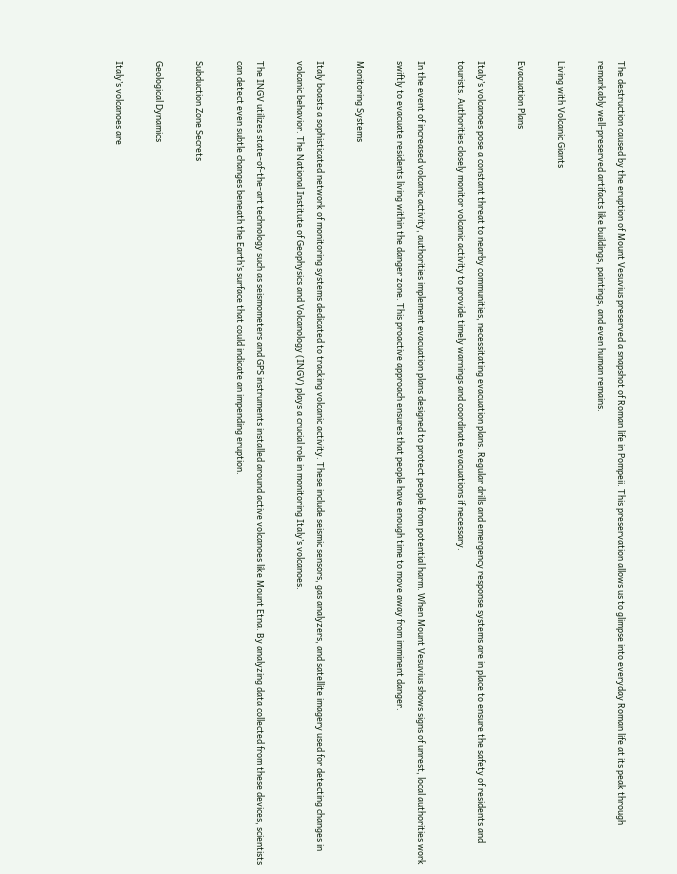The destruction caused by the eruption of Mount Vesuvius preserved a snapshot of Roman life in Pompeii. This preservation allows us to glimpse into everyday Roman life at its peak through remarkably well-preserved artifacts like buildings, paintings, and even human remains.

Living with Volcanic Giants

Evacuation Plans

Italy’s volcanoes pose a constant threat to nearby communities, necessitating evacuation plans. Regular drills and emergency response systems are in place to ensure the safety of residents and tourists. Authorities closely monitor volcanic activity to provide timely warnings and coordinate evacuations if necessary.

In the event of increased volcanic activity, authorities implement evacuation plans designed to protect people from potential harm. When Mount Vesuvius shows signs of unrest, local authorities work swiftly to evacuate residents living within the danger zone. This proactive approach ensures that people have enough time to move away from imminent danger.

Monitoring Systems

Italy boasts a sophisticated network of monitoring systems dedicated to tracking volcanic activity. These include seismic sensors, gas analyzers, and satellite imagery used for detecting changes in volcanic behavior. The National Institute of Geophysics and Volcanology (INGV) plays a crucial role in monitoring Italy’s volcanoes.

The INGV utilizes state-of-the-art technology such as seismometers and GPS instruments installed around active volcanoes like Mount Etna. By analyzing data collected from these devices, scientists can detect even subtle changes beneath the Earth’s surface that could indicate an impending eruption.

Subduction Zone Secrets

Geological Dynamics

Italy’s volcanoes are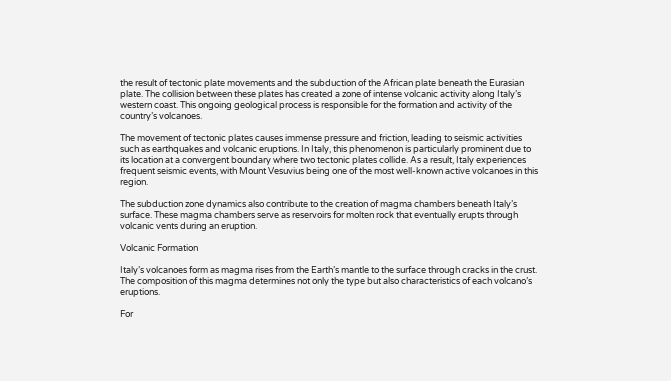the result of tectonic plate movements and the subduction of the African plate beneath the Eurasian plate. The collision between these plates has created a zone of intense volcanic activity along Italy’s western coast. This ongoing geological process is responsible for the formation and activity of the country’s volcanoes.

The movement of tectonic plates causes immense pressure and friction, leading to seismic activities such as earthquakes and volcanic eruptions. In Italy, this phenomenon is particularly prominent due to its location at a convergent boundary where two tectonic plates collide. As a result, Italy experiences frequent seismic events, with Mount Vesuvius being one of the most well-known active volcanoes in this region.

The subduction zone dynamics also contribute to the creation of magma chambers beneath Italy’s surface. These magma chambers serve as reservoirs for molten rock that eventually erupts through volcanic vents during an eruption.

Volcanic Formation

Italy’s volcanoes form as magma rises from the Earth’s mantle to the surface through cracks in the crust. The composition of this magma determines not only the type but also characteristics of each volcano’s eruptions.

For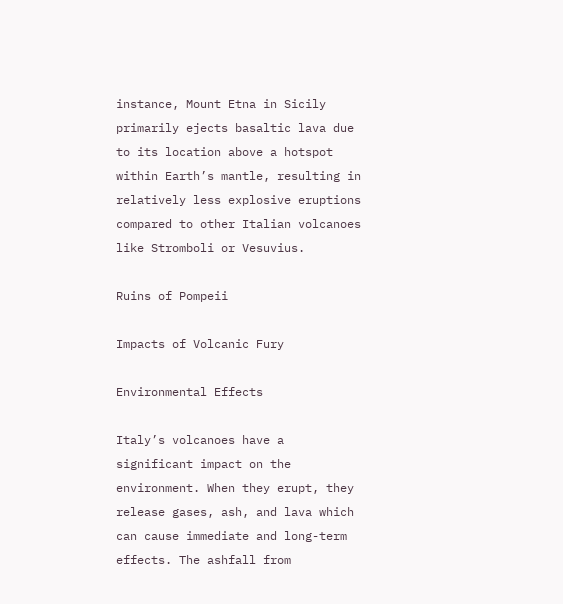instance, Mount Etna in Sicily primarily ejects basaltic lava due to its location above a hotspot within Earth’s mantle, resulting in relatively less explosive eruptions compared to other Italian volcanoes like Stromboli or Vesuvius.

Ruins of Pompeii

Impacts of Volcanic Fury

Environmental Effects

Italy’s volcanoes have a significant impact on the environment. When they erupt, they release gases, ash, and lava which can cause immediate and long-term effects. The ashfall from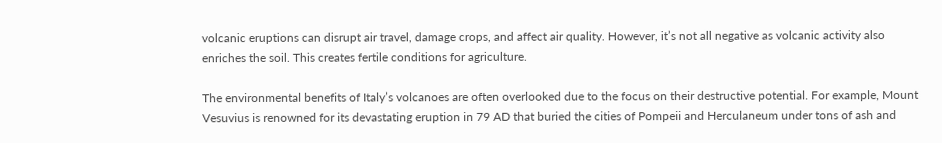volcanic eruptions can disrupt air travel, damage crops, and affect air quality. However, it’s not all negative as volcanic activity also enriches the soil. This creates fertile conditions for agriculture.

The environmental benefits of Italy’s volcanoes are often overlooked due to the focus on their destructive potential. For example, Mount Vesuvius is renowned for its devastating eruption in 79 AD that buried the cities of Pompeii and Herculaneum under tons of ash and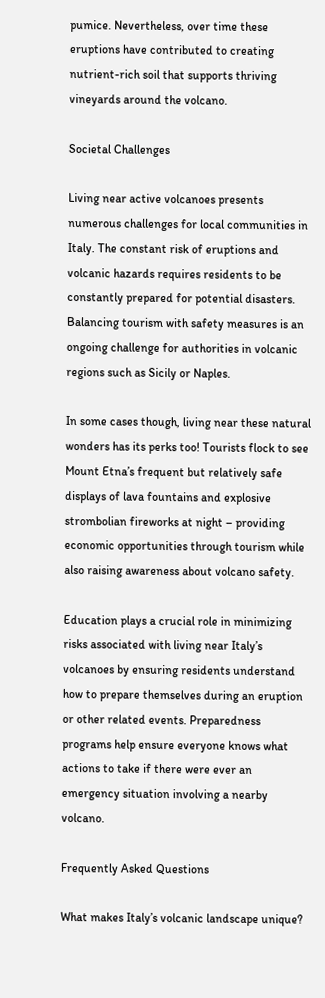pumice. Nevertheless, over time these eruptions have contributed to creating nutrient-rich soil that supports thriving vineyards around the volcano.

Societal Challenges

Living near active volcanoes presents numerous challenges for local communities in Italy. The constant risk of eruptions and volcanic hazards requires residents to be constantly prepared for potential disasters. Balancing tourism with safety measures is an ongoing challenge for authorities in volcanic regions such as Sicily or Naples.

In some cases though, living near these natural wonders has its perks too! Tourists flock to see Mount Etna’s frequent but relatively safe displays of lava fountains and explosive strombolian fireworks at night – providing economic opportunities through tourism while also raising awareness about volcano safety.

Education plays a crucial role in minimizing risks associated with living near Italy’s volcanoes by ensuring residents understand how to prepare themselves during an eruption or other related events. Preparedness programs help ensure everyone knows what actions to take if there were ever an emergency situation involving a nearby volcano.

Frequently Asked Questions

What makes Italy’s volcanic landscape unique?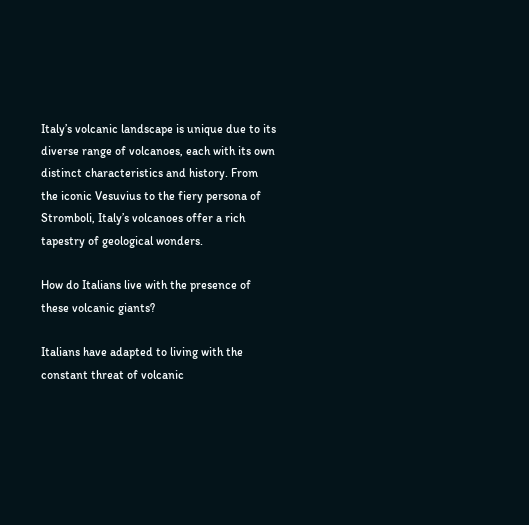Italy’s volcanic landscape is unique due to its diverse range of volcanoes, each with its own distinct characteristics and history. From the iconic Vesuvius to the fiery persona of Stromboli, Italy’s volcanoes offer a rich tapestry of geological wonders.

How do Italians live with the presence of these volcanic giants?

Italians have adapted to living with the constant threat of volcanic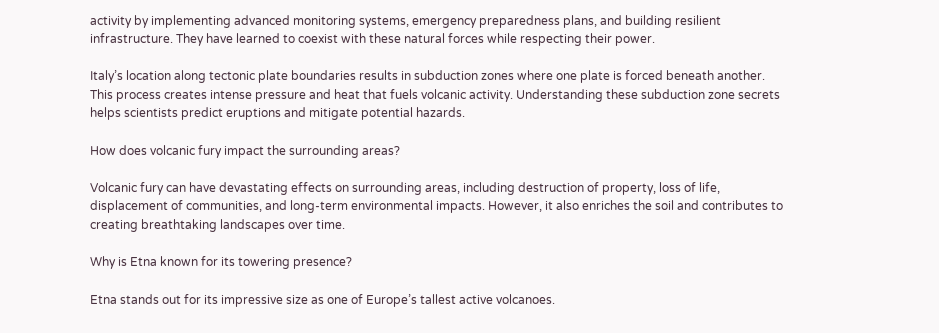activity by implementing advanced monitoring systems, emergency preparedness plans, and building resilient infrastructure. They have learned to coexist with these natural forces while respecting their power.

Italy’s location along tectonic plate boundaries results in subduction zones where one plate is forced beneath another. This process creates intense pressure and heat that fuels volcanic activity. Understanding these subduction zone secrets helps scientists predict eruptions and mitigate potential hazards.

How does volcanic fury impact the surrounding areas?

Volcanic fury can have devastating effects on surrounding areas, including destruction of property, loss of life, displacement of communities, and long-term environmental impacts. However, it also enriches the soil and contributes to creating breathtaking landscapes over time.

Why is Etna known for its towering presence?

Etna stands out for its impressive size as one of Europe’s tallest active volcanoes.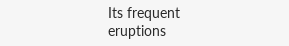Its frequent eruptions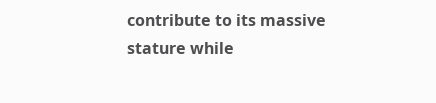contribute to its massive stature while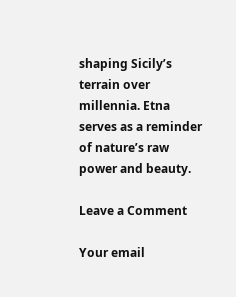shaping Sicily’s terrain over millennia. Etna serves as a reminder of nature’s raw power and beauty.

Leave a Comment

Your email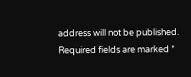address will not be published. Required fields are marked *